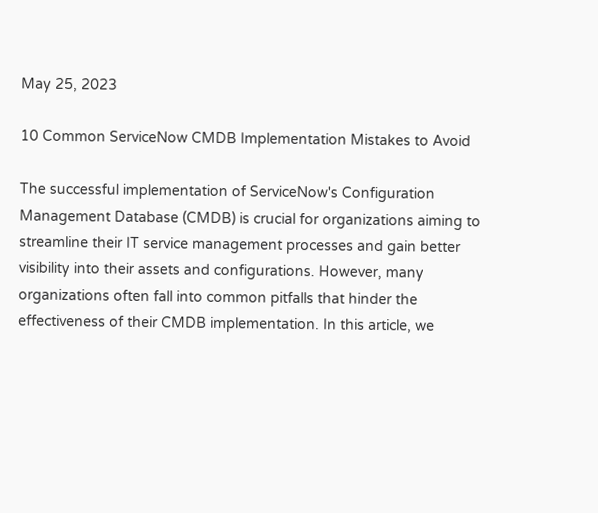May 25, 2023

10 Common ServiceNow CMDB Implementation Mistakes to Avoid

The successful implementation of ServiceNow's Configuration Management Database (CMDB) is crucial for organizations aiming to streamline their IT service management processes and gain better visibility into their assets and configurations. However, many organizations often fall into common pitfalls that hinder the effectiveness of their CMDB implementation. In this article, we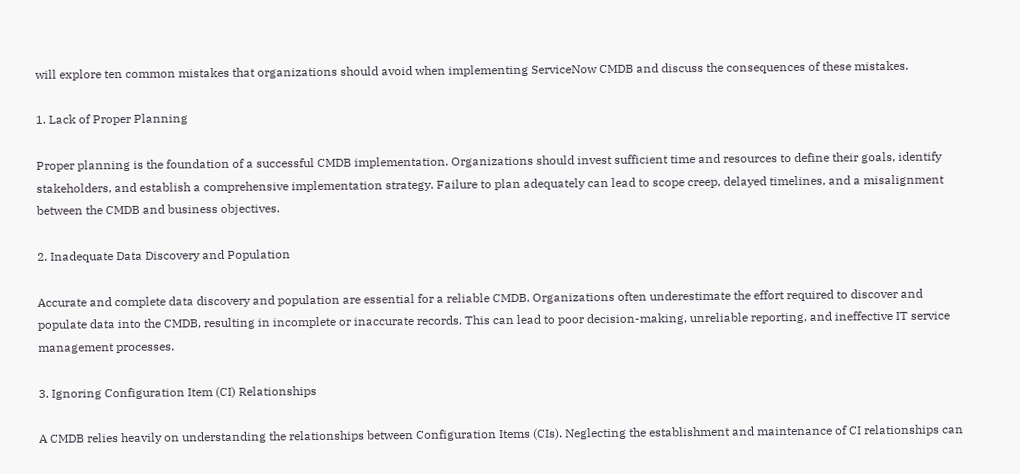will explore ten common mistakes that organizations should avoid when implementing ServiceNow CMDB and discuss the consequences of these mistakes.

1. Lack of Proper Planning

Proper planning is the foundation of a successful CMDB implementation. Organizations should invest sufficient time and resources to define their goals, identify stakeholders, and establish a comprehensive implementation strategy. Failure to plan adequately can lead to scope creep, delayed timelines, and a misalignment between the CMDB and business objectives.

2. Inadequate Data Discovery and Population

Accurate and complete data discovery and population are essential for a reliable CMDB. Organizations often underestimate the effort required to discover and populate data into the CMDB, resulting in incomplete or inaccurate records. This can lead to poor decision-making, unreliable reporting, and ineffective IT service management processes.

3. Ignoring Configuration Item (CI) Relationships

A CMDB relies heavily on understanding the relationships between Configuration Items (CIs). Neglecting the establishment and maintenance of CI relationships can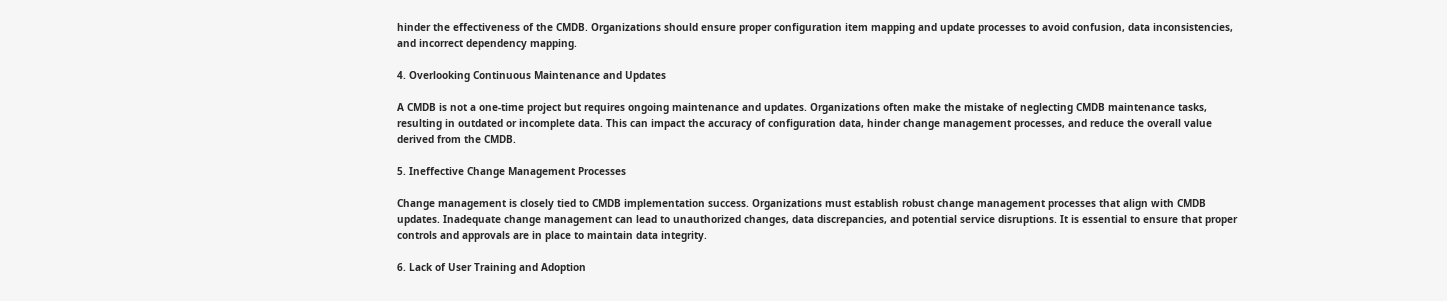hinder the effectiveness of the CMDB. Organizations should ensure proper configuration item mapping and update processes to avoid confusion, data inconsistencies, and incorrect dependency mapping.

4. Overlooking Continuous Maintenance and Updates

A CMDB is not a one-time project but requires ongoing maintenance and updates. Organizations often make the mistake of neglecting CMDB maintenance tasks, resulting in outdated or incomplete data. This can impact the accuracy of configuration data, hinder change management processes, and reduce the overall value derived from the CMDB.

5. Ineffective Change Management Processes

Change management is closely tied to CMDB implementation success. Organizations must establish robust change management processes that align with CMDB updates. Inadequate change management can lead to unauthorized changes, data discrepancies, and potential service disruptions. It is essential to ensure that proper controls and approvals are in place to maintain data integrity.

6. Lack of User Training and Adoption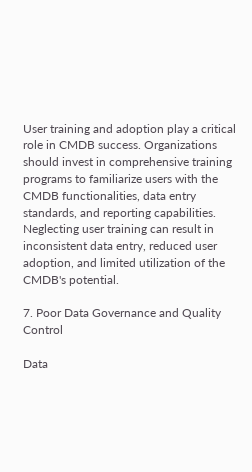User training and adoption play a critical role in CMDB success. Organizations should invest in comprehensive training programs to familiarize users with the CMDB functionalities, data entry standards, and reporting capabilities. Neglecting user training can result in inconsistent data entry, reduced user adoption, and limited utilization of the CMDB's potential.

7. Poor Data Governance and Quality Control

Data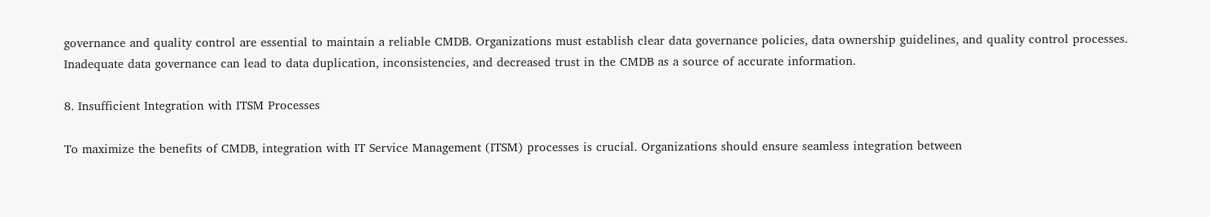governance and quality control are essential to maintain a reliable CMDB. Organizations must establish clear data governance policies, data ownership guidelines, and quality control processes. Inadequate data governance can lead to data duplication, inconsistencies, and decreased trust in the CMDB as a source of accurate information.

8. Insufficient Integration with ITSM Processes

To maximize the benefits of CMDB, integration with IT Service Management (ITSM) processes is crucial. Organizations should ensure seamless integration between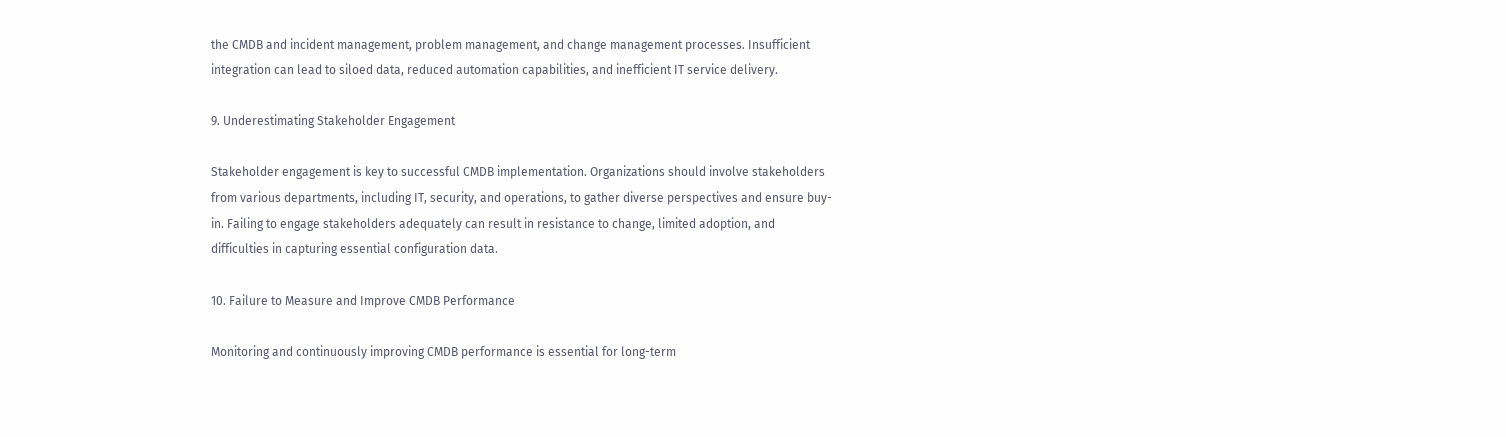the CMDB and incident management, problem management, and change management processes. Insufficient integration can lead to siloed data, reduced automation capabilities, and inefficient IT service delivery.

9. Underestimating Stakeholder Engagement

Stakeholder engagement is key to successful CMDB implementation. Organizations should involve stakeholders from various departments, including IT, security, and operations, to gather diverse perspectives and ensure buy-in. Failing to engage stakeholders adequately can result in resistance to change, limited adoption, and difficulties in capturing essential configuration data.

10. Failure to Measure and Improve CMDB Performance

Monitoring and continuously improving CMDB performance is essential for long-term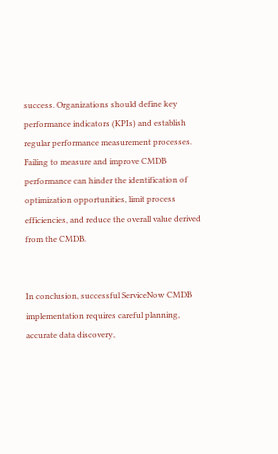success. Organizations should define key performance indicators (KPIs) and establish regular performance measurement processes. Failing to measure and improve CMDB performance can hinder the identification of optimization opportunities, limit process efficiencies, and reduce the overall value derived from the CMDB.


In conclusion, successful ServiceNow CMDB implementation requires careful planning, accurate data discovery,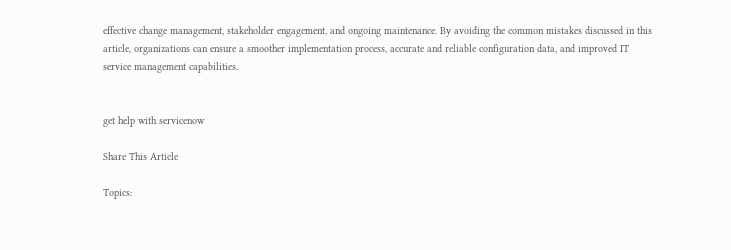effective change management, stakeholder engagement, and ongoing maintenance. By avoiding the common mistakes discussed in this article, organizations can ensure a smoother implementation process, accurate and reliable configuration data, and improved IT service management capabilities.


get help with servicenow

Share This Article

Topics: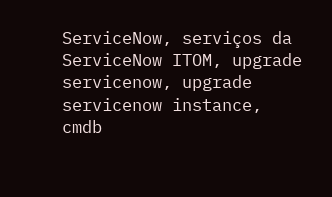ServiceNow, serviços da ServiceNow ITOM, upgrade servicenow, upgrade servicenow instance, cmdb